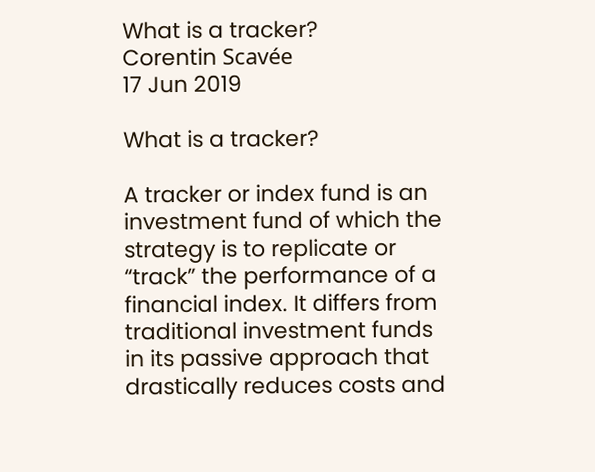What is a tracker?
Corentin Scavée
17 Jun 2019

What is a tracker?

A tracker or index fund is an investment fund of which the strategy is to replicate or “track” the performance of a financial index. It differs from traditional investment funds in its passive approach that drastically reduces costs and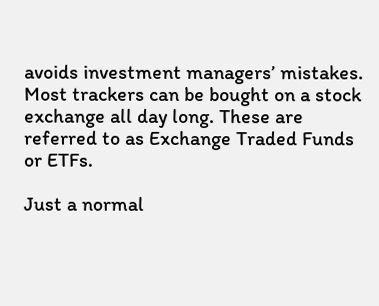avoids investment managers’ mistakes. Most trackers can be bought on a stock exchange all day long. These are referred to as Exchange Traded Funds or ETFs.

Just a normal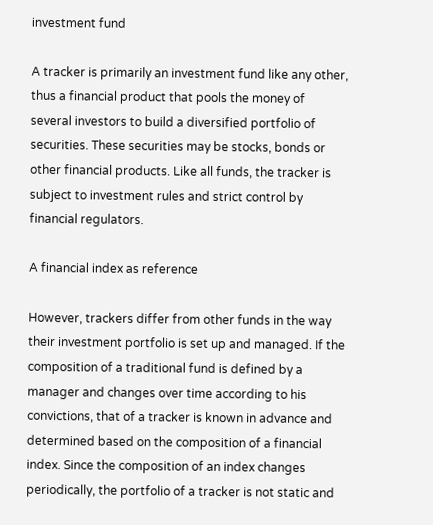investment fund

A tracker is primarily an investment fund like any other, thus a financial product that pools the money of several investors to build a diversified portfolio of securities. These securities may be stocks, bonds or other financial products. Like all funds, the tracker is subject to investment rules and strict control by financial regulators.

A financial index as reference

However, trackers differ from other funds in the way their investment portfolio is set up and managed. If the composition of a traditional fund is defined by a manager and changes over time according to his convictions, that of a tracker is known in advance and determined based on the composition of a financial index. Since the composition of an index changes periodically, the portfolio of a tracker is not static and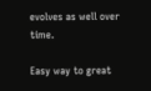evolves as well over time.

Easy way to great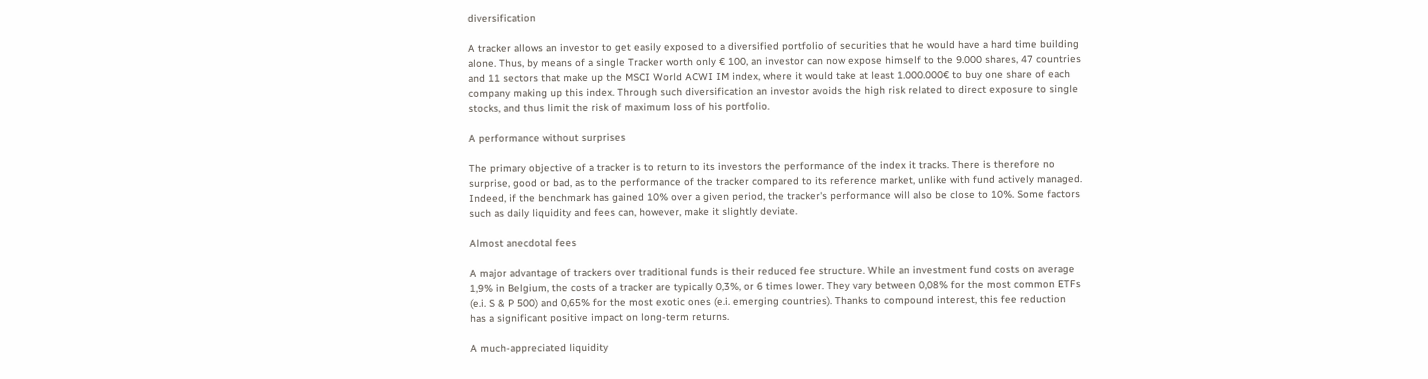diversification

A tracker allows an investor to get easily exposed to a diversified portfolio of securities that he would have a hard time building alone. Thus, by means of a single Tracker worth only € 100, an investor can now expose himself to the 9.000 shares, 47 countries and 11 sectors that make up the MSCI World ACWI IM index, where it would take at least 1.000.000€ to buy one share of each company making up this index. Through such diversification an investor avoids the high risk related to direct exposure to single stocks, and thus limit the risk of maximum loss of his portfolio.

A performance without surprises

The primary objective of a tracker is to return to its investors the performance of the index it tracks. There is therefore no surprise, good or bad, as to the performance of the tracker compared to its reference market, unlike with fund actively managed. Indeed, if the benchmark has gained 10% over a given period, the tracker's performance will also be close to 10%. Some factors such as daily liquidity and fees can, however, make it slightly deviate.

Almost anecdotal fees

A major advantage of trackers over traditional funds is their reduced fee structure. While an investment fund costs on average 1,9% in Belgium, the costs of a tracker are typically 0,3%, or 6 times lower. They vary between 0,08% for the most common ETFs (e.i. S & P 500) and 0,65% for the most exotic ones (e.i. emerging countries). Thanks to compound interest, this fee reduction has a significant positive impact on long-term returns.

A much-appreciated liquidity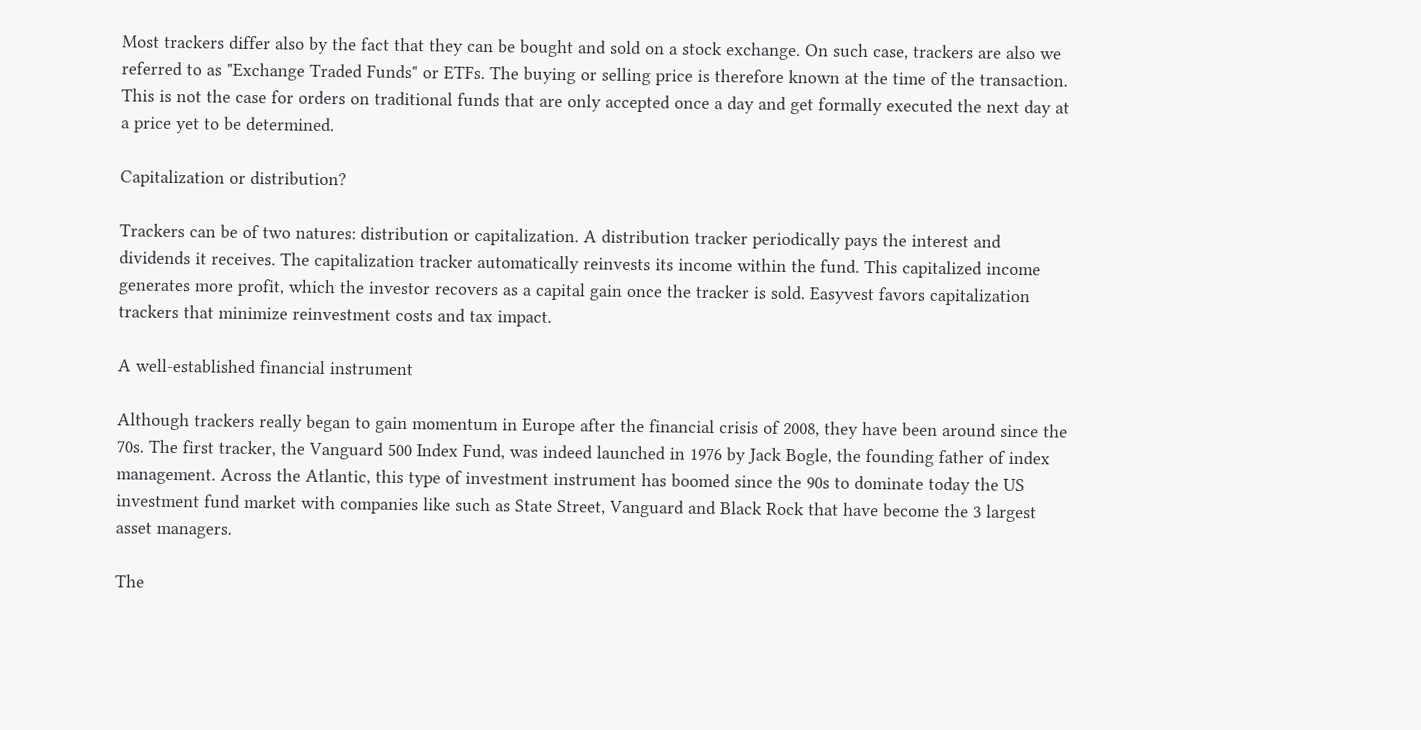Most trackers differ also by the fact that they can be bought and sold on a stock exchange. On such case, trackers are also we referred to as "Exchange Traded Funds" or ETFs. The buying or selling price is therefore known at the time of the transaction. This is not the case for orders on traditional funds that are only accepted once a day and get formally executed the next day at a price yet to be determined.

Capitalization or distribution?

Trackers can be of two natures: distribution or capitalization. A distribution tracker periodically pays the interest and dividends it receives. The capitalization tracker automatically reinvests its income within the fund. This capitalized income generates more profit, which the investor recovers as a capital gain once the tracker is sold. Easyvest favors capitalization trackers that minimize reinvestment costs and tax impact.

A well-established financial instrument

Although trackers really began to gain momentum in Europe after the financial crisis of 2008, they have been around since the 70s. The first tracker, the Vanguard 500 Index Fund, was indeed launched in 1976 by Jack Bogle, the founding father of index management. Across the Atlantic, this type of investment instrument has boomed since the 90s to dominate today the US investment fund market with companies like such as State Street, Vanguard and Black Rock that have become the 3 largest asset managers.

The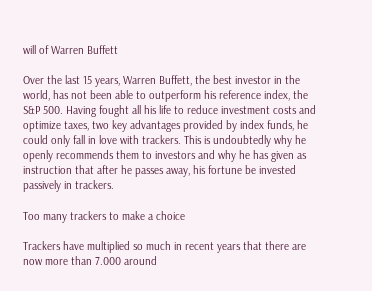will of Warren Buffett

Over the last 15 years, Warren Buffett, the best investor in the world, has not been able to outperform his reference index, the S&P 500. Having fought all his life to reduce investment costs and optimize taxes, two key advantages provided by index funds, he could only fall in love with trackers. This is undoubtedly why he openly recommends them to investors and why he has given as instruction that after he passes away, his fortune be invested passively in trackers.

Too many trackers to make a choice

Trackers have multiplied so much in recent years that there are now more than 7.000 around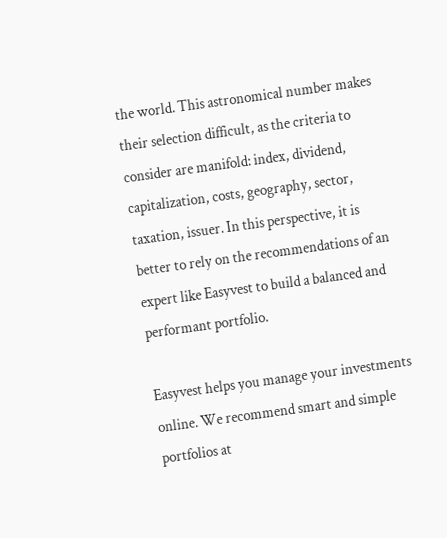the world. This astronomical number makes their selection difficult, as the criteria to consider are manifold: index, dividend, capitalization, costs, geography, sector, taxation, issuer. In this perspective, it is better to rely on the recommendations of an expert like Easyvest to build a balanced and performant portfolio.

Easyvest helps you manage your investments online. We recommend smart and simple portfolios at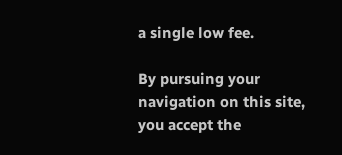a single low fee.

By pursuing your navigation on this site, you accept the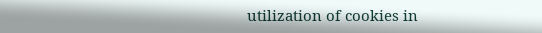utilization of cookies in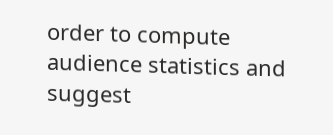order to compute audience statistics and suggest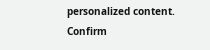personalized content. Confirm